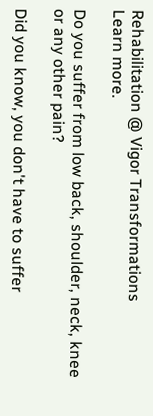Rehabilitation @ Vigor Transformations
Learn more.

Do you suffer from low back, shoulder, neck, knee or any other pain?

Did you know, you don't have to suffer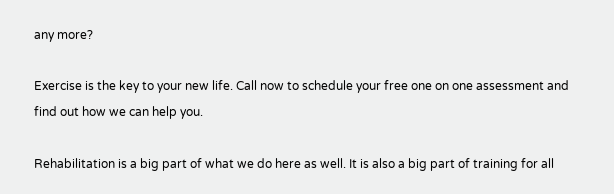any more?

Exercise is the key to your new life. Call now to schedule your free one on one assessment and find out how we can help you.

Rehabilitation is a big part of what we do here as well. It is also a big part of training for all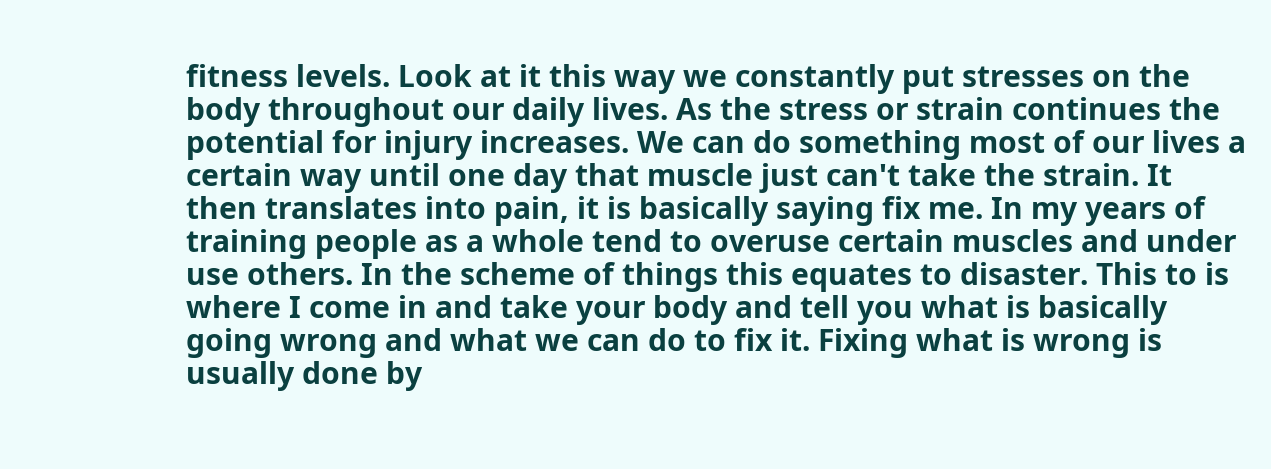fitness levels. Look at it this way we constantly put stresses on the body throughout our daily lives. As the stress or strain continues the potential for injury increases. We can do something most of our lives a certain way until one day that muscle just can't take the strain. It then translates into pain, it is basically saying fix me. In my years of training people as a whole tend to overuse certain muscles and under use others. In the scheme of things this equates to disaster. This to is where I come in and take your body and tell you what is basically going wrong and what we can do to fix it. Fixing what is wrong is usually done by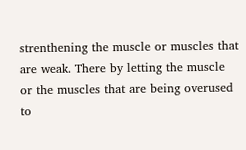strenthening the muscle or muscles that are weak. There by letting the muscle or the muscles that are being overused to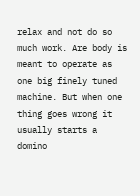relax and not do so much work. Are body is meant to operate as one big finely tuned machine. But when one thing goes wrong it usually starts a domino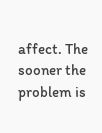affect. The sooner the problem is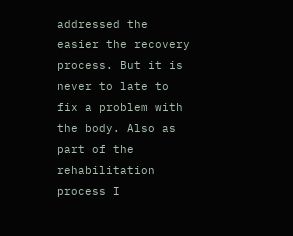addressed the easier the recovery process. But it is never to late to fix a problem with the body. Also as part of the rehabilitation process I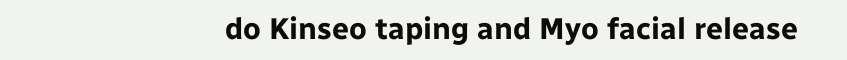do Kinseo taping and Myo facial release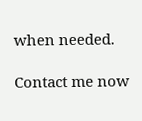when needed.

Contact me now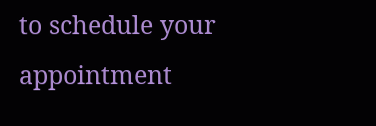to schedule your appointment